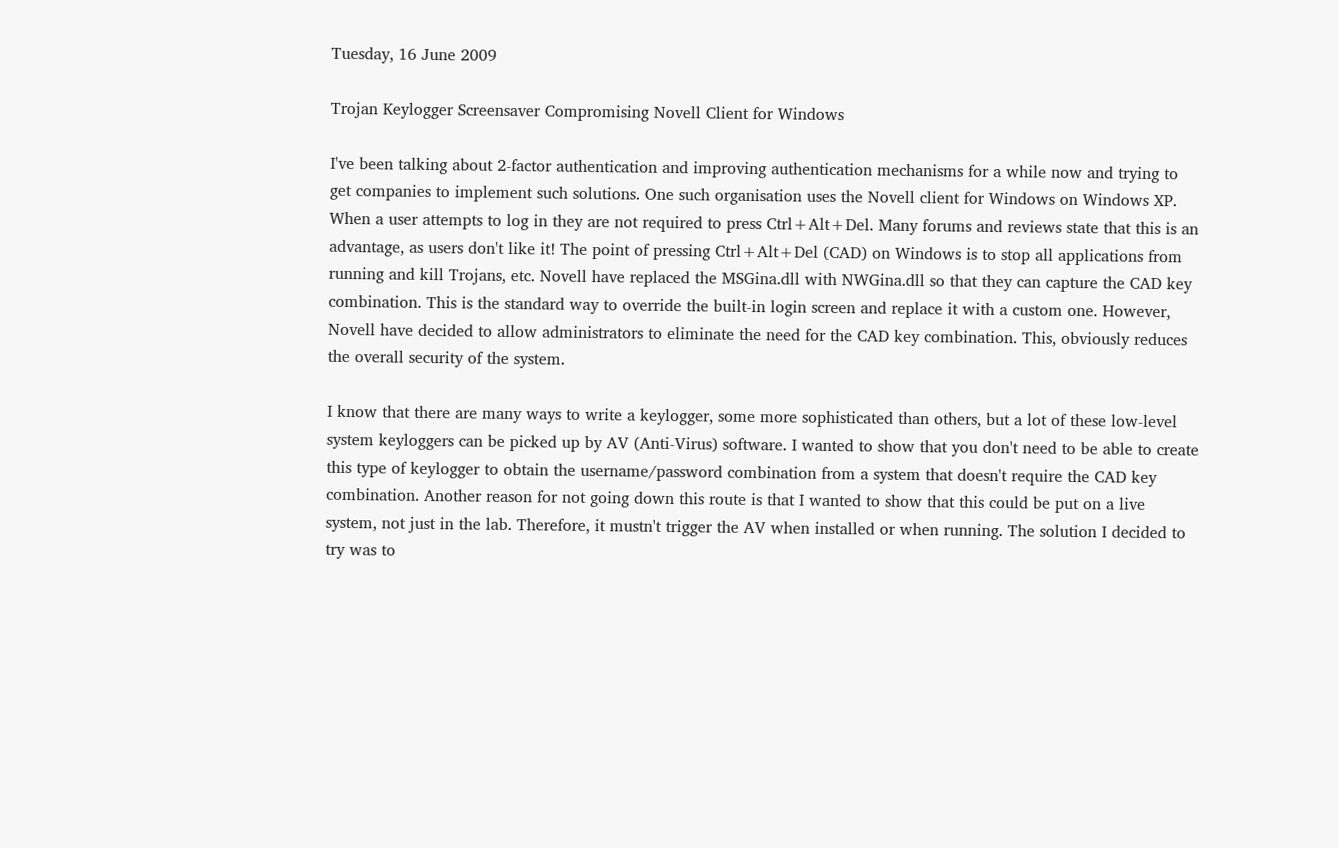Tuesday, 16 June 2009

Trojan Keylogger Screensaver Compromising Novell Client for Windows

I've been talking about 2-factor authentication and improving authentication mechanisms for a while now and trying to get companies to implement such solutions. One such organisation uses the Novell client for Windows on Windows XP. When a user attempts to log in they are not required to press Ctrl+Alt+Del. Many forums and reviews state that this is an advantage, as users don't like it! The point of pressing Ctrl+Alt+Del (CAD) on Windows is to stop all applications from running and kill Trojans, etc. Novell have replaced the MSGina.dll with NWGina.dll so that they can capture the CAD key combination. This is the standard way to override the built-in login screen and replace it with a custom one. However, Novell have decided to allow administrators to eliminate the need for the CAD key combination. This, obviously reduces the overall security of the system.

I know that there are many ways to write a keylogger, some more sophisticated than others, but a lot of these low-level system keyloggers can be picked up by AV (Anti-Virus) software. I wanted to show that you don't need to be able to create this type of keylogger to obtain the username/password combination from a system that doesn't require the CAD key combination. Another reason for not going down this route is that I wanted to show that this could be put on a live system, not just in the lab. Therefore, it mustn't trigger the AV when installed or when running. The solution I decided to try was to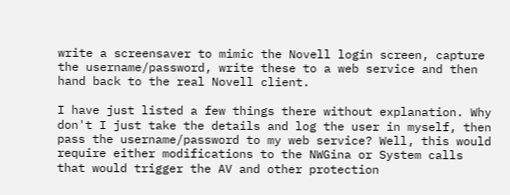write a screensaver to mimic the Novell login screen, capture the username/password, write these to a web service and then hand back to the real Novell client.

I have just listed a few things there without explanation. Why don't I just take the details and log the user in myself, then pass the username/password to my web service? Well, this would require either modifications to the NWGina or System calls that would trigger the AV and other protection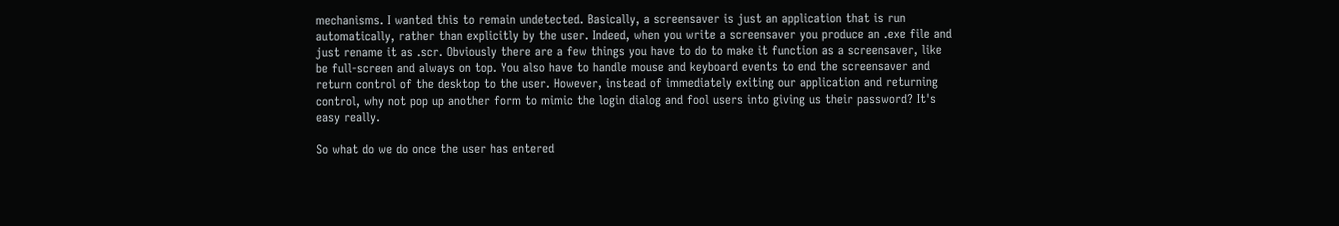mechanisms. I wanted this to remain undetected. Basically, a screensaver is just an application that is run automatically, rather than explicitly by the user. Indeed, when you write a screensaver you produce an .exe file and just rename it as .scr. Obviously there are a few things you have to do to make it function as a screensaver, like be full-screen and always on top. You also have to handle mouse and keyboard events to end the screensaver and return control of the desktop to the user. However, instead of immediately exiting our application and returning control, why not pop up another form to mimic the login dialog and fool users into giving us their password? It's easy really.

So what do we do once the user has entered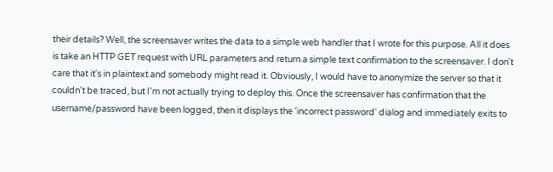their details? Well, the screensaver writes the data to a simple web handler that I wrote for this purpose. All it does is take an HTTP GET request with URL parameters and return a simple text confirmation to the screensaver. I don't care that it's in plaintext and somebody might read it. Obviously, I would have to anonymize the server so that it couldn't be traced, but I'm not actually trying to deploy this. Once the screensaver has confirmation that the username/password have been logged, then it displays the 'incorrect password' dialog and immediately exits to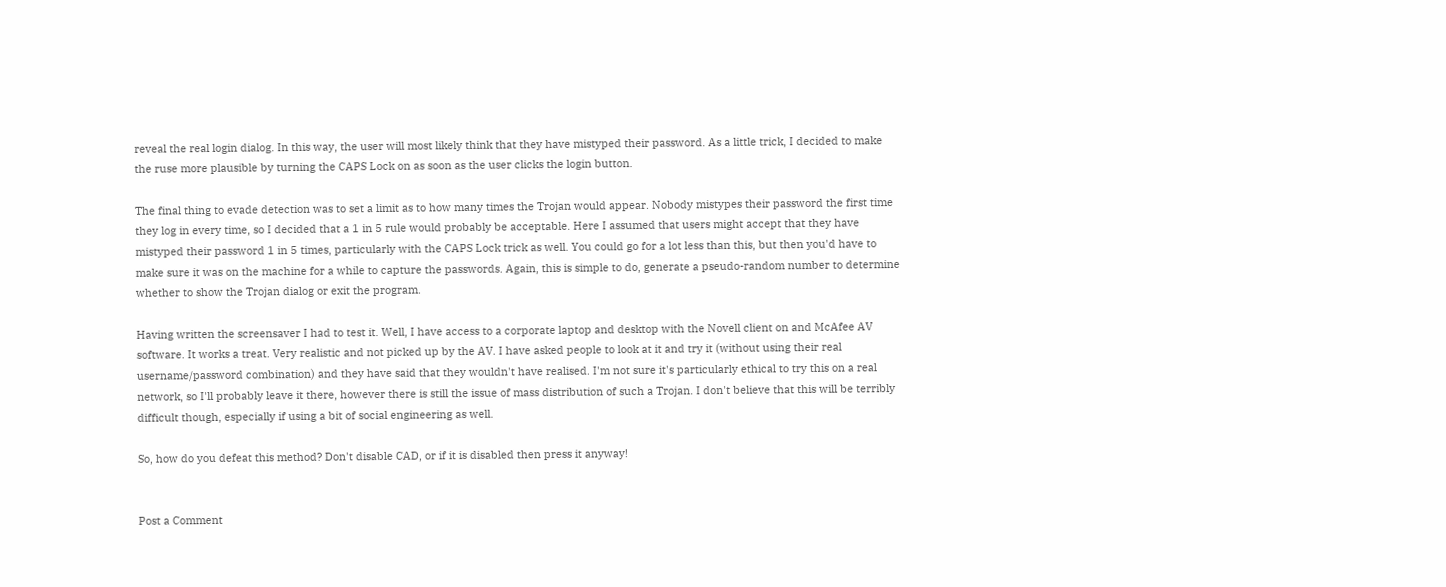reveal the real login dialog. In this way, the user will most likely think that they have mistyped their password. As a little trick, I decided to make the ruse more plausible by turning the CAPS Lock on as soon as the user clicks the login button.

The final thing to evade detection was to set a limit as to how many times the Trojan would appear. Nobody mistypes their password the first time they log in every time, so I decided that a 1 in 5 rule would probably be acceptable. Here I assumed that users might accept that they have mistyped their password 1 in 5 times, particularly with the CAPS Lock trick as well. You could go for a lot less than this, but then you'd have to make sure it was on the machine for a while to capture the passwords. Again, this is simple to do, generate a pseudo-random number to determine whether to show the Trojan dialog or exit the program.

Having written the screensaver I had to test it. Well, I have access to a corporate laptop and desktop with the Novell client on and McAfee AV software. It works a treat. Very realistic and not picked up by the AV. I have asked people to look at it and try it (without using their real username/password combination) and they have said that they wouldn't have realised. I'm not sure it's particularly ethical to try this on a real network, so I'll probably leave it there, however there is still the issue of mass distribution of such a Trojan. I don't believe that this will be terribly difficult though, especially if using a bit of social engineering as well.

So, how do you defeat this method? Don't disable CAD, or if it is disabled then press it anyway!


Post a Comment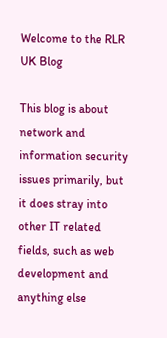Welcome to the RLR UK Blog

This blog is about network and information security issues primarily, but it does stray into other IT related fields, such as web development and anything else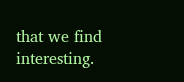that we find interesting.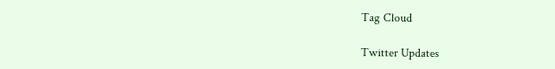Tag Cloud

Twitter Updates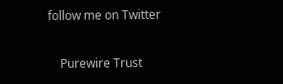follow me on Twitter

    Purewire Trust